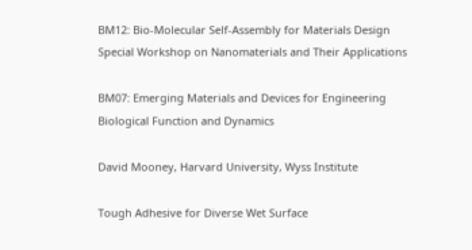BM12: Bio-Molecular Self-Assembly for Materials Design
Special Workshop on Nanomaterials and Their Applications

BM07: Emerging Materials and Devices for Engineering Biological Function and Dynamics

David Mooney, Harvard University, Wyss Institute

Tough Adhesive for Diverse Wet Surface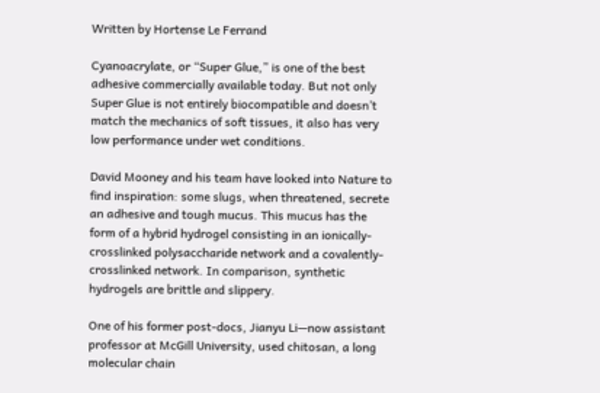Written by Hortense Le Ferrand

Cyanoacrylate, or “Super Glue,” is one of the best adhesive commercially available today. But not only Super Glue is not entirely biocompatible and doesn’t match the mechanics of soft tissues, it also has very low performance under wet conditions.

David Mooney and his team have looked into Nature to find inspiration: some slugs, when threatened, secrete an adhesive and tough mucus. This mucus has the form of a hybrid hydrogel consisting in an ionically-crosslinked polysaccharide network and a covalently-crosslinked network. In comparison, synthetic hydrogels are brittle and slippery.

One of his former post-docs, Jianyu Li—now assistant professor at McGill University, used chitosan, a long molecular chain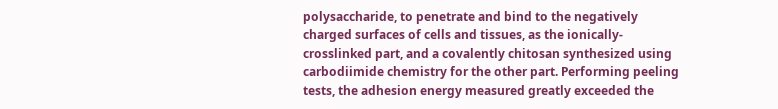polysaccharide, to penetrate and bind to the negatively charged surfaces of cells and tissues, as the ionically-crosslinked part, and a covalently chitosan synthesized using carbodiimide chemistry for the other part. Performing peeling tests, the adhesion energy measured greatly exceeded the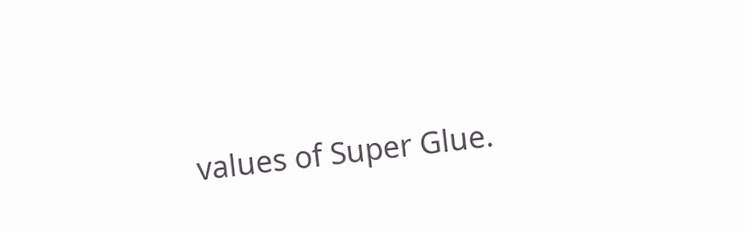values of Super Glue.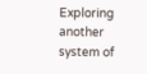Exploring another system of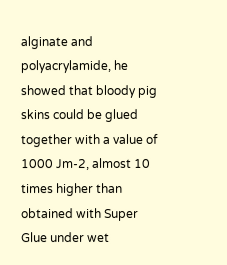alginate and polyacrylamide, he showed that bloody pig skins could be glued together with a value of 1000 Jm-2, almost 10 times higher than obtained with Super Glue under wet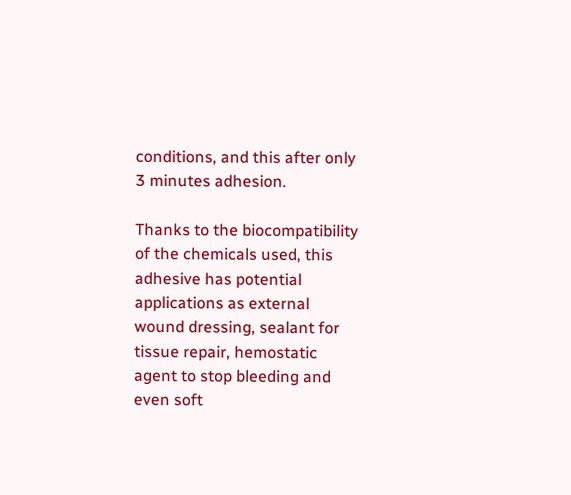conditions, and this after only 3 minutes adhesion.

Thanks to the biocompatibility of the chemicals used, this adhesive has potential applications as external wound dressing, sealant for tissue repair, hemostatic agent to stop bleeding and even soft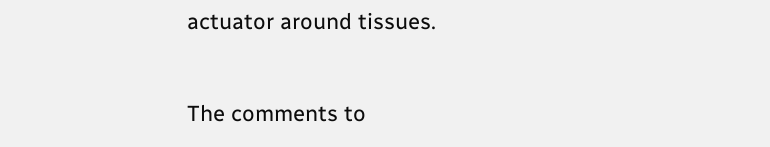actuator around tissues.


The comments to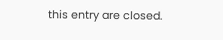this entry are closed.